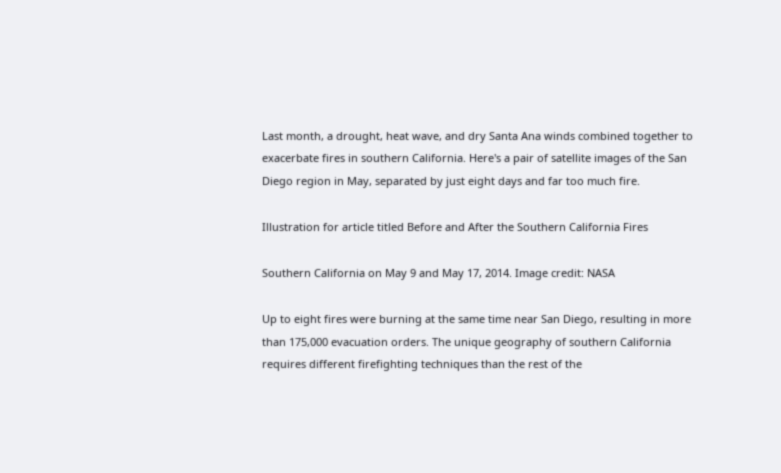Last month, a drought, heat wave, and dry Santa Ana winds combined together to exacerbate fires in southern California. Here's a pair of satellite images of the San Diego region in May, separated by just eight days and far too much fire.

Illustration for article titled Before and After the Southern California Fires

Southern California on May 9 and May 17, 2014. Image credit: NASA

Up to eight fires were burning at the same time near San Diego, resulting in more than 175,000 evacuation orders. The unique geography of southern California requires different firefighting techniques than the rest of the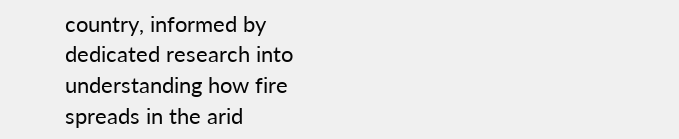country, informed by dedicated research into understanding how fire spreads in the arid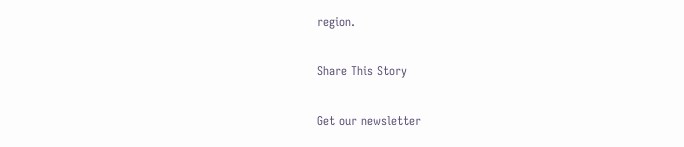region.

Share This Story

Get our newsletter